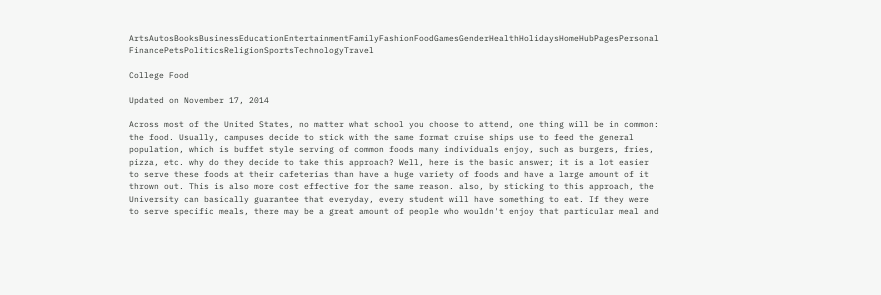ArtsAutosBooksBusinessEducationEntertainmentFamilyFashionFoodGamesGenderHealthHolidaysHomeHubPagesPersonal FinancePetsPoliticsReligionSportsTechnologyTravel

College Food

Updated on November 17, 2014

Across most of the United States, no matter what school you choose to attend, one thing will be in common: the food. Usually, campuses decide to stick with the same format cruise ships use to feed the general population, which is buffet style serving of common foods many individuals enjoy, such as burgers, fries, pizza, etc. why do they decide to take this approach? Well, here is the basic answer; it is a lot easier to serve these foods at their cafeterias than have a huge variety of foods and have a large amount of it thrown out. This is also more cost effective for the same reason. also, by sticking to this approach, the University can basically guarantee that everyday, every student will have something to eat. If they were to serve specific meals, there may be a great amount of people who wouldn't enjoy that particular meal and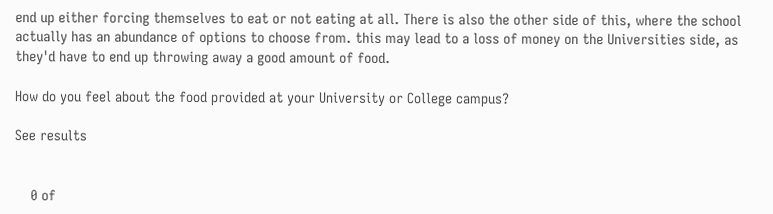end up either forcing themselves to eat or not eating at all. There is also the other side of this, where the school actually has an abundance of options to choose from. this may lead to a loss of money on the Universities side, as they'd have to end up throwing away a good amount of food.

How do you feel about the food provided at your University or College campus?

See results


    0 of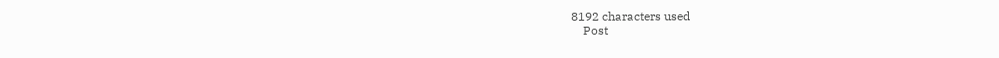8192 characters used
    Post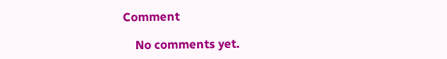Comment

    No comments yet.